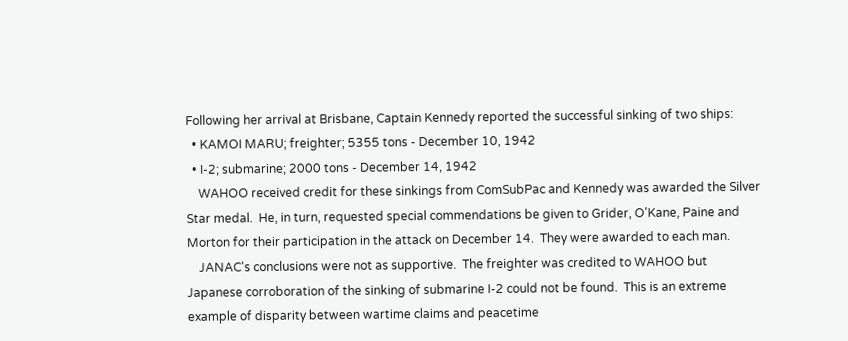Following her arrival at Brisbane, Captain Kennedy reported the successful sinking of two ships:
  • KAMOI MARU; freighter; 5355 tons - December 10, 1942
  • I-2; submarine; 2000 tons - December 14, 1942
    WAHOO received credit for these sinkings from ComSubPac and Kennedy was awarded the Silver Star medal.  He, in turn, requested special commendations be given to Grider, O'Kane, Paine and Morton for their participation in the attack on December 14.  They were awarded to each man.
    JANAC's conclusions were not as supportive.  The freighter was credited to WAHOO but Japanese corroboration of the sinking of submarine I-2 could not be found.  This is an extreme example of disparity between wartime claims and peacetime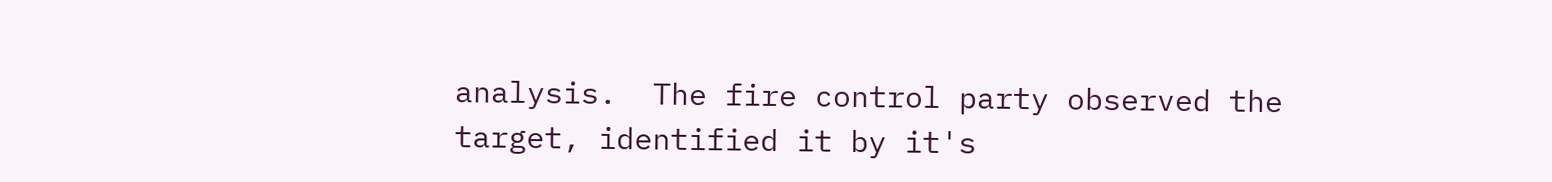analysis.  The fire control party observed the target, identified it by it's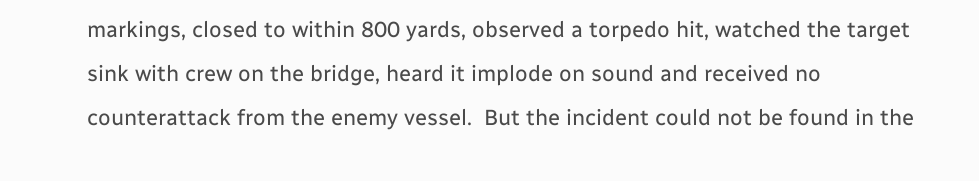markings, closed to within 800 yards, observed a torpedo hit, watched the target sink with crew on the bridge, heard it implode on sound and received no counterattack from the enemy vessel.  But the incident could not be found in the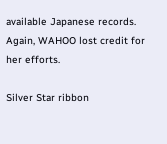available Japanese records.  Again, WAHOO lost credit for her efforts.

Silver Star ribbon